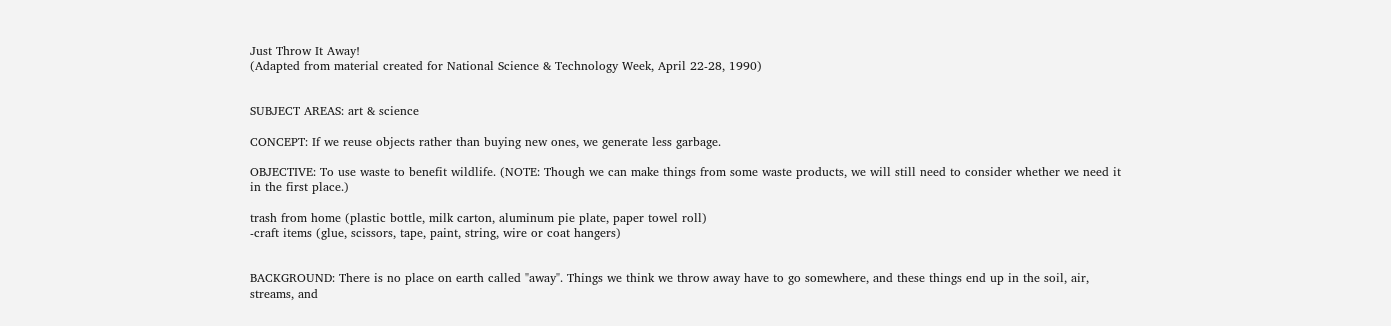Just Throw It Away!
(Adapted from material created for National Science & Technology Week, April 22-28, 1990)


SUBJECT AREAS: art & science

CONCEPT: If we reuse objects rather than buying new ones, we generate less garbage.

OBJECTIVE: To use waste to benefit wildlife. (NOTE: Though we can make things from some waste products, we will still need to consider whether we need it in the first place.)

trash from home (plastic bottle, milk carton, aluminum pie plate, paper towel roll)
-craft items (glue, scissors, tape, paint, string, wire or coat hangers)


BACKGROUND: There is no place on earth called "away". Things we think we throw away have to go somewhere, and these things end up in the soil, air, streams, and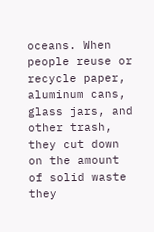oceans. When people reuse or recycle paper, aluminum cans, glass jars, and other trash, they cut down on the amount of solid waste they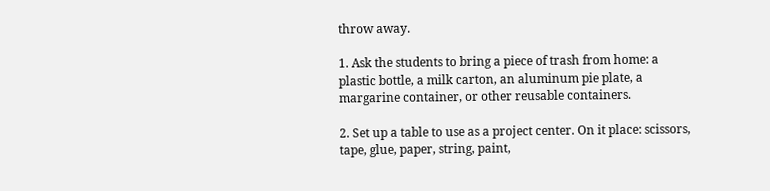throw away.

1. Ask the students to bring a piece of trash from home: a plastic bottle, a milk carton, an aluminum pie plate, a margarine container, or other reusable containers.

2. Set up a table to use as a project center. On it place: scissors, tape, glue, paper, string, paint,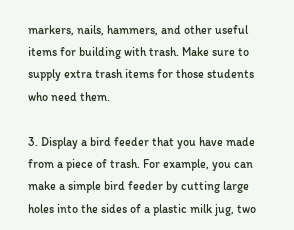markers, nails, hammers, and other useful items for building with trash. Make sure to supply extra trash items for those students who need them.

3. Display a bird feeder that you have made from a piece of trash. For example, you can make a simple bird feeder by cutting large holes into the sides of a plastic milk jug, two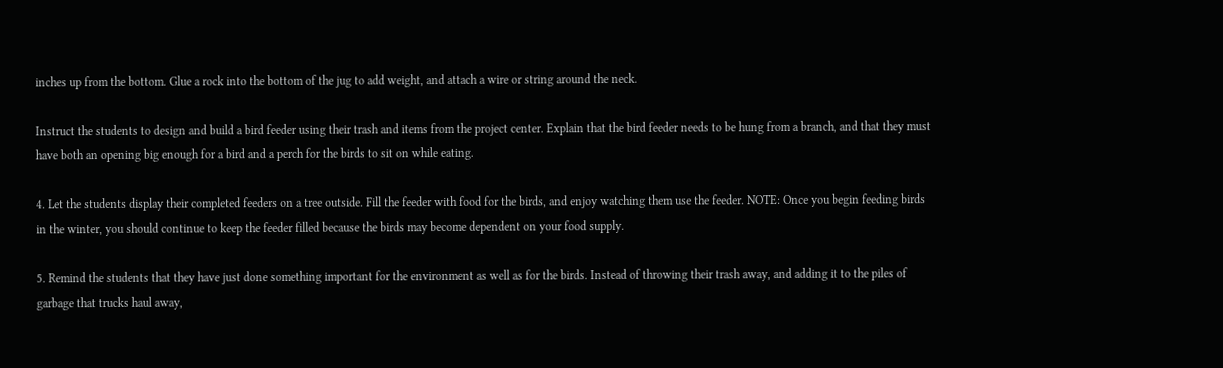inches up from the bottom. Glue a rock into the bottom of the jug to add weight, and attach a wire or string around the neck.

Instruct the students to design and build a bird feeder using their trash and items from the project center. Explain that the bird feeder needs to be hung from a branch, and that they must have both an opening big enough for a bird and a perch for the birds to sit on while eating.

4. Let the students display their completed feeders on a tree outside. Fill the feeder with food for the birds, and enjoy watching them use the feeder. NOTE: Once you begin feeding birds in the winter, you should continue to keep the feeder filled because the birds may become dependent on your food supply.

5. Remind the students that they have just done something important for the environment as well as for the birds. Instead of throwing their trash away, and adding it to the piles of garbage that trucks haul away,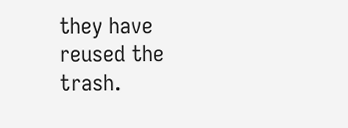they have reused the trash.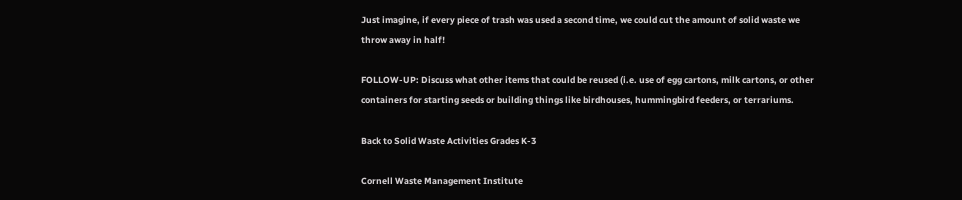Just imagine, if every piece of trash was used a second time, we could cut the amount of solid waste we throw away in half!

FOLLOW-UP: Discuss what other items that could be reused (i.e. use of egg cartons, milk cartons, or other containers for starting seeds or building things like birdhouses, hummingbird feeders, or terrariums.

Back to Solid Waste Activities Grades K-3

Cornell Waste Management Institute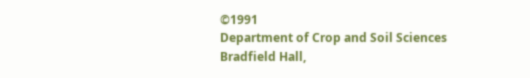©1991
Department of Crop and Soil Sciences
Bradfield Hall,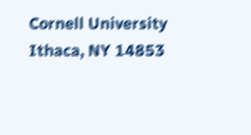Cornell University
Ithaca, NY 14853